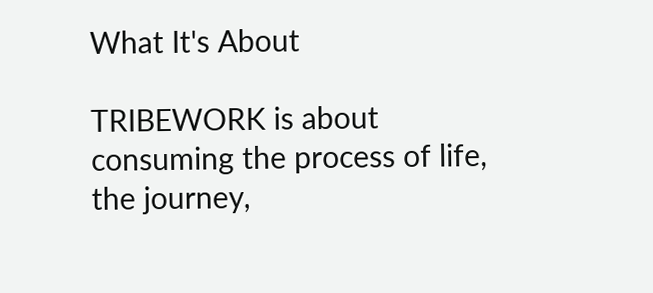What It's About

TRIBEWORK is about consuming the process of life, the journey,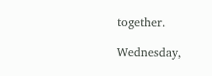together.

Wednesday,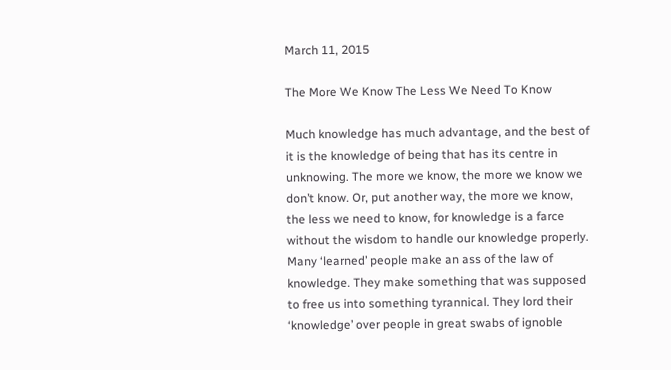March 11, 2015

The More We Know The Less We Need To Know

Much knowledge has much advantage, and the best of it is the knowledge of being that has its centre in unknowing. The more we know, the more we know we don’t know. Or, put another way, the more we know, the less we need to know, for knowledge is a farce without the wisdom to handle our knowledge properly.
Many ‘learned’ people make an ass of the law of knowledge. They make something that was supposed to free us into something tyrannical. They lord their ‘knowledge’ over people in great swabs of ignoble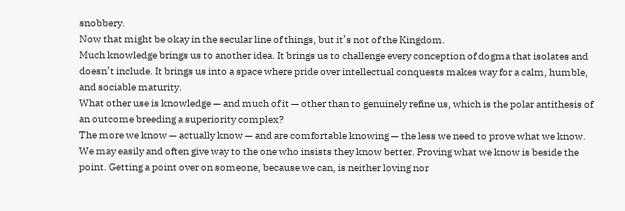snobbery.
Now that might be okay in the secular line of things, but it’s not of the Kingdom.
Much knowledge brings us to another idea. It brings us to challenge every conception of dogma that isolates and doesn’t include. It brings us into a space where pride over intellectual conquests makes way for a calm, humble, and sociable maturity.
What other use is knowledge — and much of it — other than to genuinely refine us, which is the polar antithesis of an outcome breeding a superiority complex?
The more we know — actually know — and are comfortable knowing — the less we need to prove what we know. We may easily and often give way to the one who insists they know better. Proving what we know is beside the point. Getting a point over on someone, because we can, is neither loving nor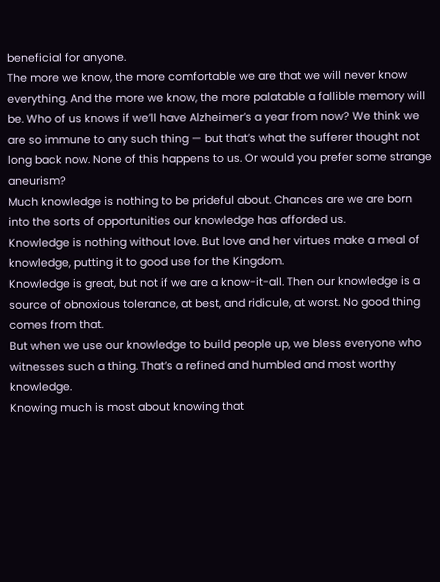beneficial for anyone.
The more we know, the more comfortable we are that we will never know everything. And the more we know, the more palatable a fallible memory will be. Who of us knows if we’ll have Alzheimer’s a year from now? We think we are so immune to any such thing — but that’s what the sufferer thought not long back now. None of this happens to us. Or would you prefer some strange aneurism?
Much knowledge is nothing to be prideful about. Chances are we are born into the sorts of opportunities our knowledge has afforded us.
Knowledge is nothing without love. But love and her virtues make a meal of knowledge, putting it to good use for the Kingdom.
Knowledge is great, but not if we are a know-it-all. Then our knowledge is a source of obnoxious tolerance, at best, and ridicule, at worst. No good thing comes from that.
But when we use our knowledge to build people up, we bless everyone who witnesses such a thing. That’s a refined and humbled and most worthy knowledge.
Knowing much is most about knowing that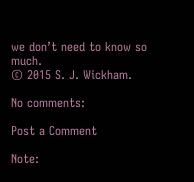we don’t need to know so much.
© 2015 S. J. Wickham.

No comments:

Post a Comment

Note: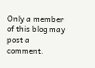Only a member of this blog may post a comment.